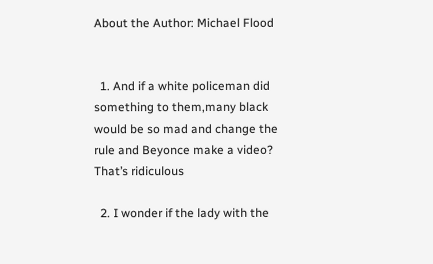About the Author: Michael Flood


  1. And if a white policeman did something to them,many black would be so mad and change the rule and Beyonce make a video? That’s ridiculous

  2. I wonder if the lady with the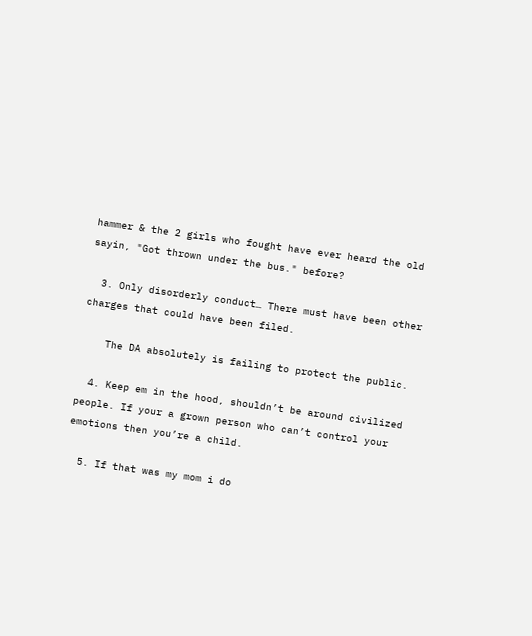hammer & the 2 girls who fought have ever heard the old sayin, "Got thrown under the bus." before?

  3. Only disorderly conduct… There must have been other charges that could have been filed.

    The DA absolutely is failing to protect the public.

  4. Keep em in the hood, shouldn’t be around civilized people. If your a grown person who can’t control your emotions then you’re a child.

  5. If that was my mom i do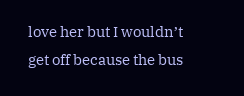love her but I wouldn’t get off because the bus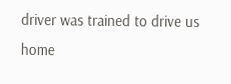driver was trained to drive us home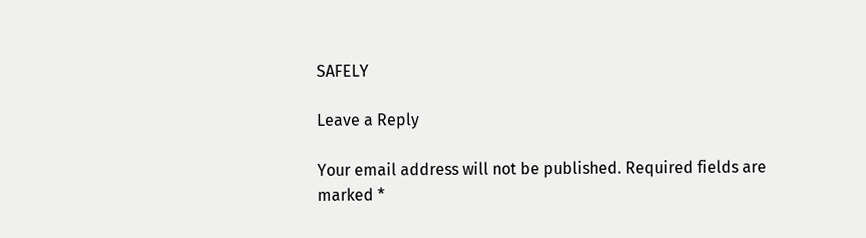SAFELY

Leave a Reply

Your email address will not be published. Required fields are marked *